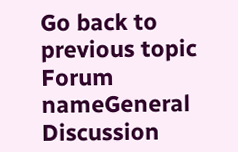Go back to previous topic
Forum nameGeneral Discussion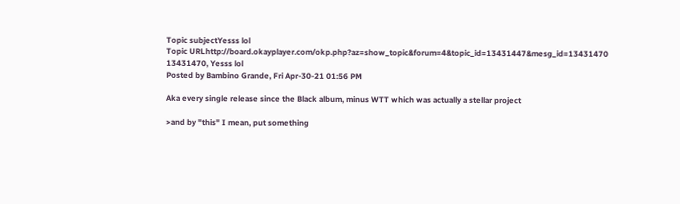Topic subjectYesss lol
Topic URLhttp://board.okayplayer.com/okp.php?az=show_topic&forum=4&topic_id=13431447&mesg_id=13431470
13431470, Yesss lol
Posted by Bambino Grande, Fri Apr-30-21 01:56 PM

Aka every single release since the Black album, minus WTT which was actually a stellar project

>and by "this" I mean, put something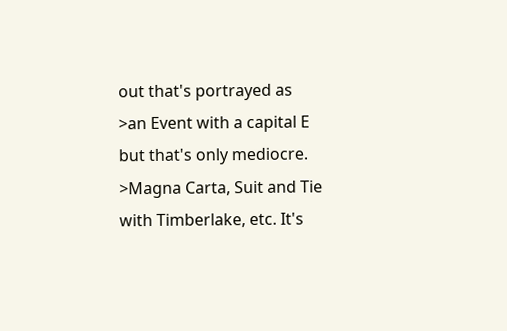out that's portrayed as
>an Event with a capital E but that's only mediocre.
>Magna Carta, Suit and Tie with Timberlake, etc. It's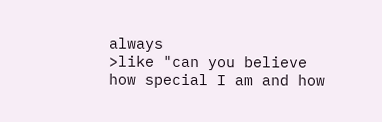always
>like "can you believe how special I am and how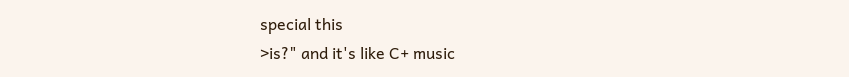special this
>is?" and it's like C+ music